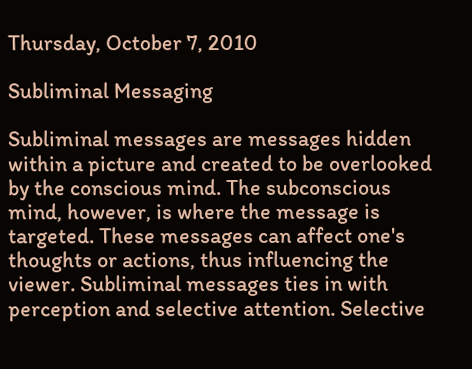Thursday, October 7, 2010

Subliminal Messaging

Subliminal messages are messages hidden within a picture and created to be overlooked by the conscious mind. The subconscious mind, however, is where the message is targeted. These messages can affect one's thoughts or actions, thus influencing the viewer. Subliminal messages ties in with perception and selective attention. Selective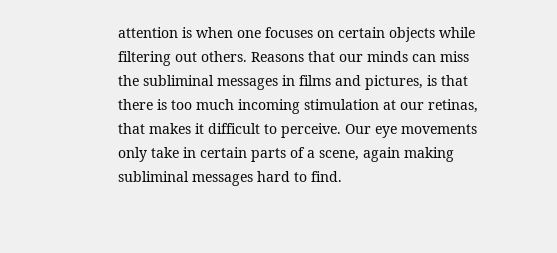attention is when one focuses on certain objects while filtering out others. Reasons that our minds can miss the subliminal messages in films and pictures, is that there is too much incoming stimulation at our retinas, that makes it difficult to perceive. Our eye movements only take in certain parts of a scene, again making subliminal messages hard to find.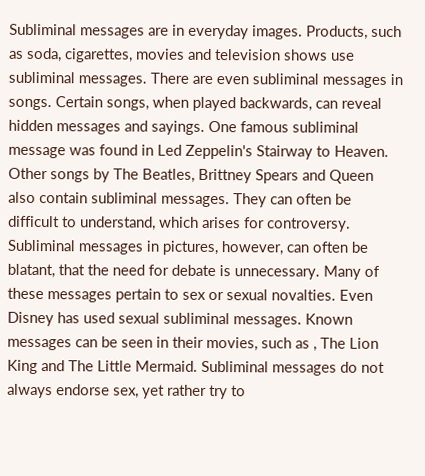Subliminal messages are in everyday images. Products, such as soda, cigarettes, movies and television shows use subliminal messages. There are even subliminal messages in songs. Certain songs, when played backwards, can reveal hidden messages and sayings. One famous subliminal message was found in Led Zeppelin's Stairway to Heaven. Other songs by The Beatles, Brittney Spears and Queen also contain subliminal messages. They can often be difficult to understand, which arises for controversy. Subliminal messages in pictures, however, can often be blatant, that the need for debate is unnecessary. Many of these messages pertain to sex or sexual novalties. Even Disney has used sexual subliminal messages. Known messages can be seen in their movies, such as , The Lion King and The Little Mermaid. Subliminal messages do not always endorse sex, yet rather try to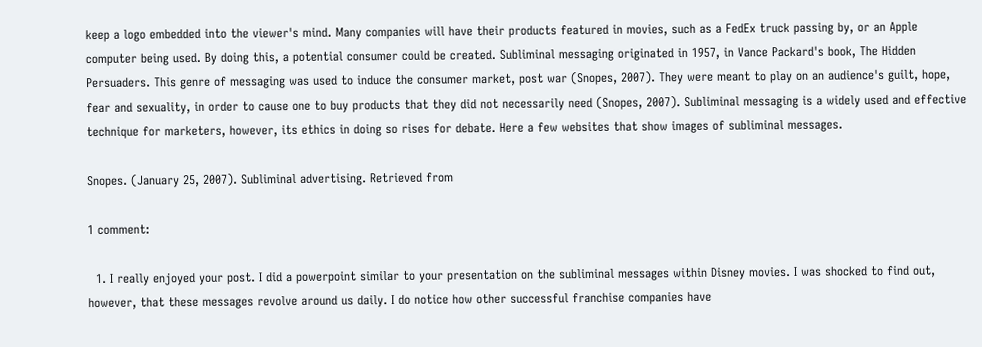keep a logo embedded into the viewer's mind. Many companies will have their products featured in movies, such as a FedEx truck passing by, or an Apple computer being used. By doing this, a potential consumer could be created. Subliminal messaging originated in 1957, in Vance Packard's book, The Hidden Persuaders. This genre of messaging was used to induce the consumer market, post war (Snopes, 2007). They were meant to play on an audience's guilt, hope, fear and sexuality, in order to cause one to buy products that they did not necessarily need (Snopes, 2007). Subliminal messaging is a widely used and effective technique for marketers, however, its ethics in doing so rises for debate. Here a few websites that show images of subliminal messages.

Snopes. (January 25, 2007). Subliminal advertising. Retrieved from

1 comment:

  1. I really enjoyed your post. I did a powerpoint similar to your presentation on the subliminal messages within Disney movies. I was shocked to find out, however, that these messages revolve around us daily. I do notice how other successful franchise companies have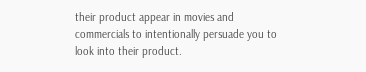their product appear in movies and commercials to intentionally persuade you to look into their product.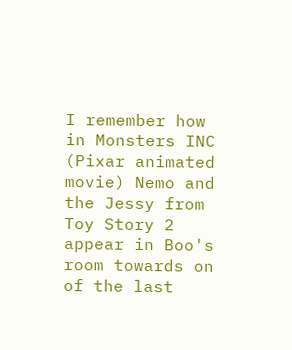I remember how in Monsters INC (Pixar animated movie) Nemo and the Jessy from Toy Story 2 appear in Boo's room towards on of the last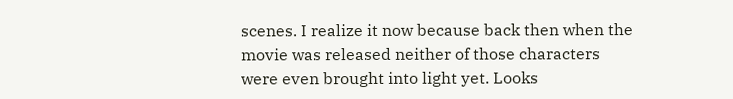scenes. I realize it now because back then when the movie was released neither of those characters were even brought into light yet. Looks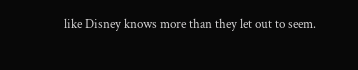like Disney knows more than they let out to seem.